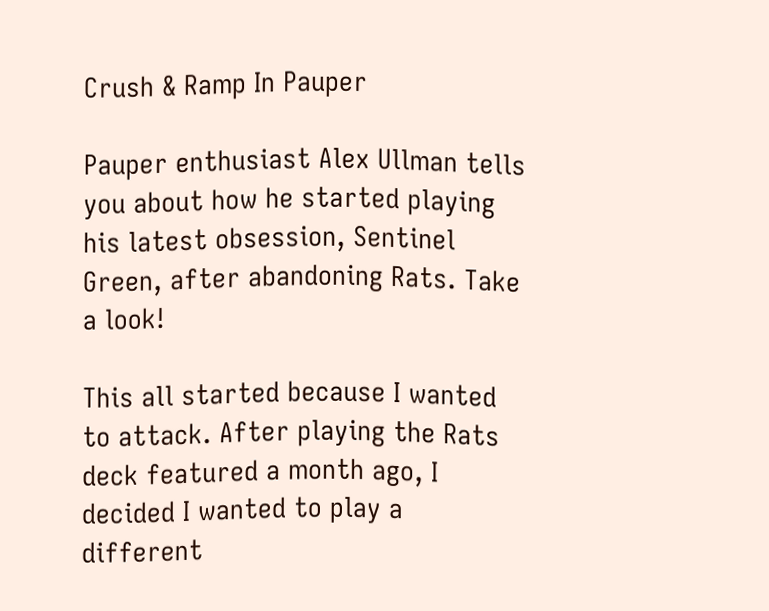Crush & Ramp In Pauper

Pauper enthusiast Alex Ullman tells you about how he started playing his latest obsession, Sentinel Green, after abandoning Rats. Take a look!

This all started because I wanted to attack. After playing the Rats deck featured a month ago, I decided I wanted to play a different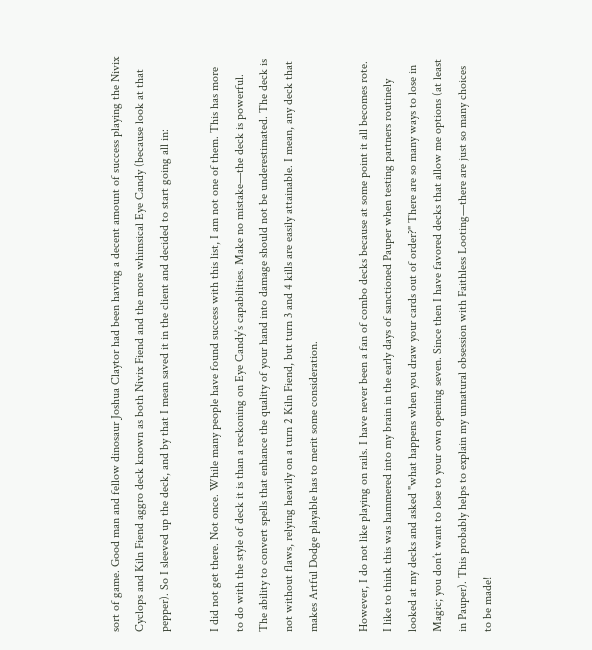sort of game. Good man and fellow dinosaur Joshua Claytor had been having a decent amount of success playing the Nivix Cyclops and Kiln Fiend aggro deck known as both Nivix Fiend and the more whimsical Eye Candy (because look at that pepper). So I sleeved up the deck, and by that I mean saved it in the client and decided to start going all in:

I did not get there. Not once. While many people have found success with this list, I am not one of them. This has more to do with the style of deck it is than a reckoning on Eye Candy’s capabilities. Make no mistake—the deck is powerful. The ability to convert spells that enhance the quality of your hand into damage should not be underestimated. The deck is not without flaws, relying heavily on a turn 2 Kiln Fiend, but turn 3 and 4 kills are easily attainable. I mean, any deck that makes Artful Dodge playable has to merit some consideration.

However, I do not like playing on rails. I have never been a fan of combo decks because at some point it all becomes rote. I like to think this was hammered into my brain in the early days of sanctioned Pauper when testing partners routinely looked at my decks and asked "what happens when you draw your cards out of order?" There are so many ways to lose in Magic; you don’t want to lose to your own opening seven. Since then I have favored decks that allow me options (at least in Pauper). This probably helps to explain my unnatural obsession with Faithless Looting—there are just so many choices to be made!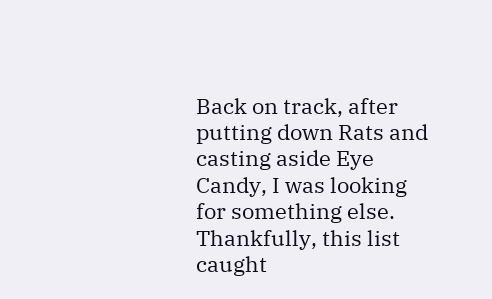Back on track, after putting down Rats and casting aside Eye Candy, I was looking for something else. Thankfully, this list caught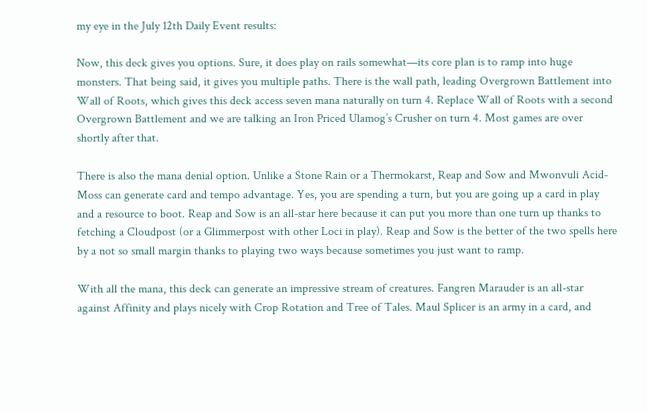my eye in the July 12th Daily Event results:

Now, this deck gives you options. Sure, it does play on rails somewhat—its core plan is to ramp into huge monsters. That being said, it gives you multiple paths. There is the wall path, leading Overgrown Battlement into Wall of Roots, which gives this deck access seven mana naturally on turn 4. Replace Wall of Roots with a second Overgrown Battlement and we are talking an Iron Priced Ulamog’s Crusher on turn 4. Most games are over shortly after that.

There is also the mana denial option. Unlike a Stone Rain or a Thermokarst, Reap and Sow and Mwonvuli Acid-Moss can generate card and tempo advantage. Yes, you are spending a turn, but you are going up a card in play and a resource to boot. Reap and Sow is an all-star here because it can put you more than one turn up thanks to fetching a Cloudpost (or a Glimmerpost with other Loci in play). Reap and Sow is the better of the two spells here by a not so small margin thanks to playing two ways because sometimes you just want to ramp.

With all the mana, this deck can generate an impressive stream of creatures. Fangren Marauder is an all-star against Affinity and plays nicely with Crop Rotation and Tree of Tales. Maul Splicer is an army in a card, and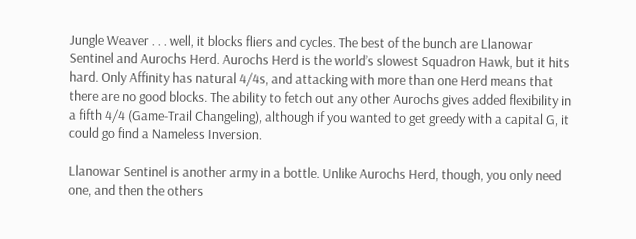Jungle Weaver . . . well, it blocks fliers and cycles. The best of the bunch are Llanowar Sentinel and Aurochs Herd. Aurochs Herd is the world’s slowest Squadron Hawk, but it hits hard. Only Affinity has natural 4/4s, and attacking with more than one Herd means that there are no good blocks. The ability to fetch out any other Aurochs gives added flexibility in a fifth 4/4 (Game-Trail Changeling), although if you wanted to get greedy with a capital G, it could go find a Nameless Inversion.

Llanowar Sentinel is another army in a bottle. Unlike Aurochs Herd, though, you only need one, and then the others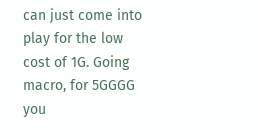can just come into play for the low cost of 1G. Going macro, for 5GGGG you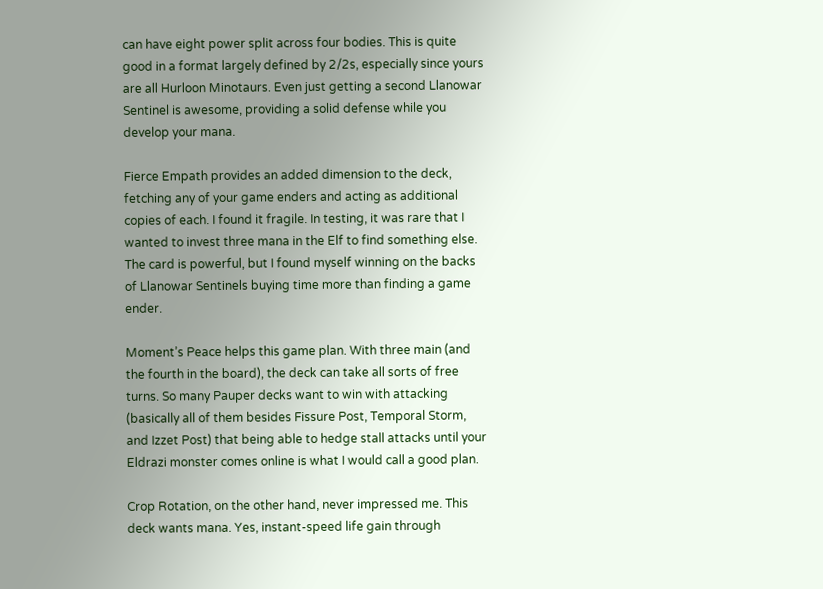can have eight power split across four bodies. This is quite good in a format largely defined by 2/2s, especially since yours are all Hurloon Minotaurs. Even just getting a second Llanowar Sentinel is awesome, providing a solid defense while you develop your mana.

Fierce Empath provides an added dimension to the deck, fetching any of your game enders and acting as additional copies of each. I found it fragile. In testing, it was rare that I wanted to invest three mana in the Elf to find something else. The card is powerful, but I found myself winning on the backs of Llanowar Sentinels buying time more than finding a game ender.

Moment’s Peace helps this game plan. With three main (and the fourth in the board), the deck can take all sorts of free turns. So many Pauper decks want to win with attacking (basically all of them besides Fissure Post, Temporal Storm, and Izzet Post) that being able to hedge stall attacks until your Eldrazi monster comes online is what I would call a good plan.

Crop Rotation, on the other hand, never impressed me. This deck wants mana. Yes, instant-speed life gain through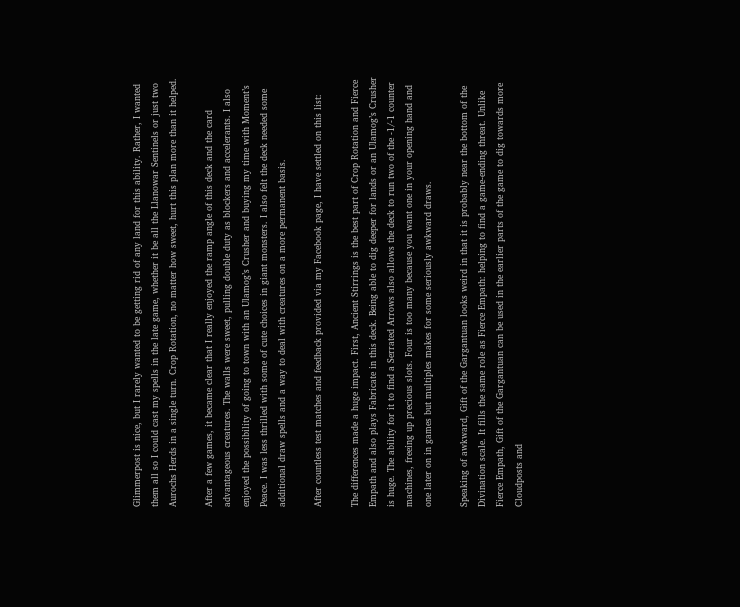Glimmerpost is nice, but I rarely wanted to be getting rid of any land for this ability. Rather, I wanted them all so I could cast my spells in the late game, whether it be all the Llanowar Sentinels or just two Aurochs Herds in a single turn. Crop Rotation, no matter how sweet, hurt this plan more than it helped.

After a few games, it became clear that I really enjoyed the ramp angle of this deck and the card advantageous creatures. The walls were sweet, pulling double duty as blockers and accelerants. I also enjoyed the possibility of going to town with an Ulamog’s Crusher and buying my time with Moment’s Peace. I was less thrilled with some of cute choices in giant monsters. I also felt the deck needed some additional draw spells and a way to deal with creatures on a more permanent basis.

After countless test matches and feedback provided via my Facebook page, I have settled on this list:

The differences made a huge impact. First, Ancient Stirrings is the best part of Crop Rotation and Fierce Empath and also plays Fabricate in this deck. Being able to dig deeper for lands or an Ulamog’s Crusher is huge. The ability for it to find a Serrated Arrows also allows the deck to run two of the -1/-1 counter machines, freeing up precious slots. Four is too many because you want one in your opening hand and one later on in games but multiples makes for some seriously awkward draws.

Speaking of awkward, Gift of the Gargantuan looks weird in that it is probably near the bottom of the Divination scale. It fills the same role as Fierce Empath: helping to find a game-ending threat. Unlike Fierce Empath, Gift of the Gargantuan can be used in the earlier parts of the game to dig towards more Cloudposts and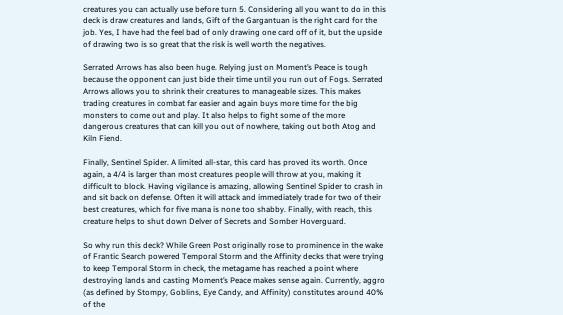creatures you can actually use before turn 5. Considering all you want to do in this deck is draw creatures and lands, Gift of the Gargantuan is the right card for the job. Yes, I have had the feel bad of only drawing one card off of it, but the upside of drawing two is so great that the risk is well worth the negatives.

Serrated Arrows has also been huge. Relying just on Moment’s Peace is tough because the opponent can just bide their time until you run out of Fogs. Serrated Arrows allows you to shrink their creatures to manageable sizes. This makes trading creatures in combat far easier and again buys more time for the big monsters to come out and play. It also helps to fight some of the more dangerous creatures that can kill you out of nowhere, taking out both Atog and Kiln Fiend.

Finally, Sentinel Spider. A limited all-star, this card has proved its worth. Once again, a 4/4 is larger than most creatures people will throw at you, making it difficult to block. Having vigilance is amazing, allowing Sentinel Spider to crash in and sit back on defense. Often it will attack and immediately trade for two of their best creatures, which for five mana is none too shabby. Finally, with reach, this creature helps to shut down Delver of Secrets and Somber Hoverguard.

So why run this deck? While Green Post originally rose to prominence in the wake of Frantic Search powered Temporal Storm and the Affinity decks that were trying to keep Temporal Storm in check, the metagame has reached a point where destroying lands and casting Moment’s Peace makes sense again. Currently, aggro (as defined by Stompy, Goblins, Eye Candy, and Affinity) constitutes around 40% of the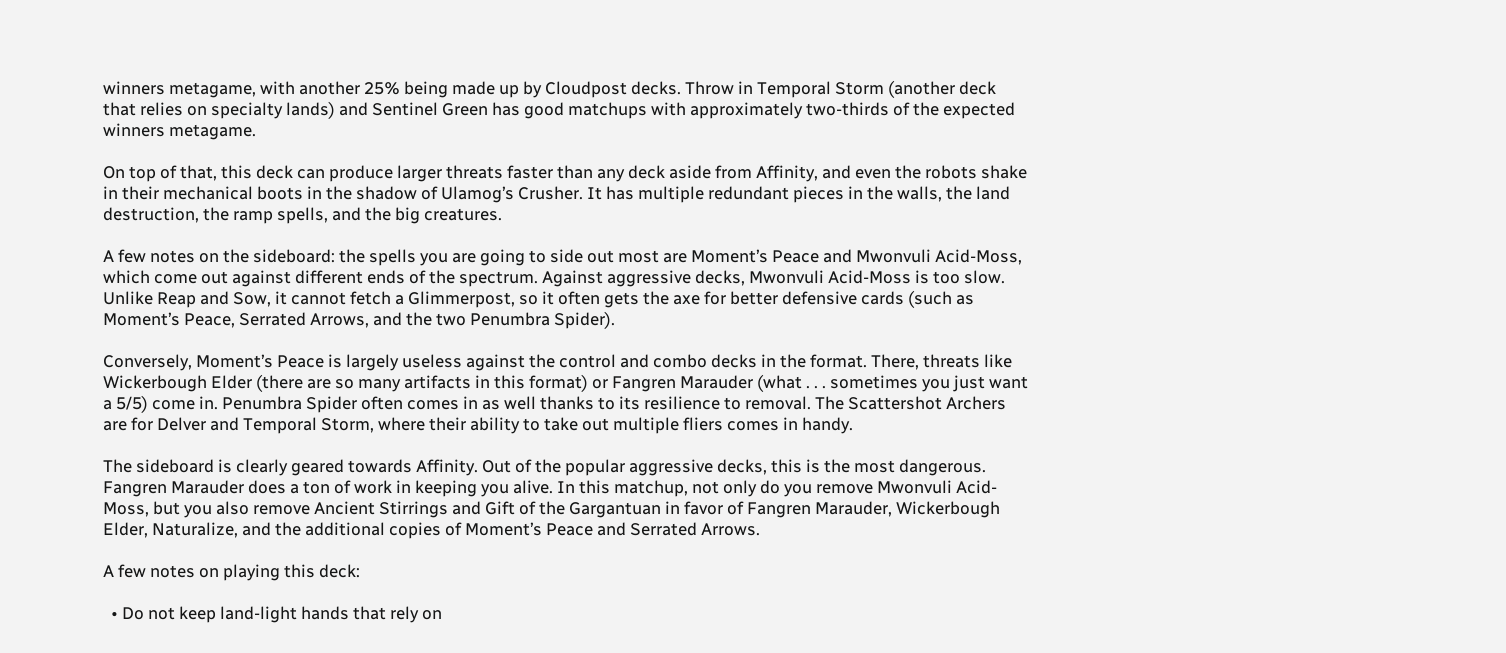winners metagame, with another 25% being made up by Cloudpost decks. Throw in Temporal Storm (another deck that relies on specialty lands) and Sentinel Green has good matchups with approximately two-thirds of the expected winners metagame.

On top of that, this deck can produce larger threats faster than any deck aside from Affinity, and even the robots shake in their mechanical boots in the shadow of Ulamog’s Crusher. It has multiple redundant pieces in the walls, the land destruction, the ramp spells, and the big creatures.

A few notes on the sideboard: the spells you are going to side out most are Moment’s Peace and Mwonvuli Acid-Moss, which come out against different ends of the spectrum. Against aggressive decks, Mwonvuli Acid-Moss is too slow. Unlike Reap and Sow, it cannot fetch a Glimmerpost, so it often gets the axe for better defensive cards (such as Moment’s Peace, Serrated Arrows, and the two Penumbra Spider).

Conversely, Moment’s Peace is largely useless against the control and combo decks in the format. There, threats like Wickerbough Elder (there are so many artifacts in this format) or Fangren Marauder (what . . . sometimes you just want a 5/5) come in. Penumbra Spider often comes in as well thanks to its resilience to removal. The Scattershot Archers are for Delver and Temporal Storm, where their ability to take out multiple fliers comes in handy.

The sideboard is clearly geared towards Affinity. Out of the popular aggressive decks, this is the most dangerous. Fangren Marauder does a ton of work in keeping you alive. In this matchup, not only do you remove Mwonvuli Acid-Moss, but you also remove Ancient Stirrings and Gift of the Gargantuan in favor of Fangren Marauder, Wickerbough Elder, Naturalize, and the additional copies of Moment’s Peace and Serrated Arrows.

A few notes on playing this deck:

  • Do not keep land-light hands that rely on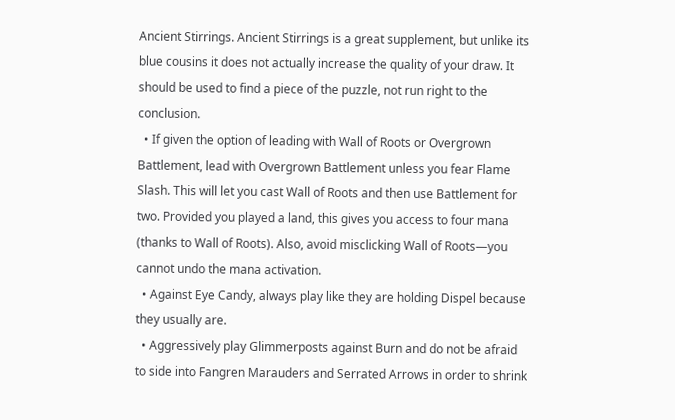Ancient Stirrings. Ancient Stirrings is a great supplement, but unlike its blue cousins it does not actually increase the quality of your draw. It should be used to find a piece of the puzzle, not run right to the conclusion.
  • If given the option of leading with Wall of Roots or Overgrown Battlement, lead with Overgrown Battlement unless you fear Flame Slash. This will let you cast Wall of Roots and then use Battlement for two. Provided you played a land, this gives you access to four mana (thanks to Wall of Roots). Also, avoid misclicking Wall of Roots—you cannot undo the mana activation.
  • Against Eye Candy, always play like they are holding Dispel because they usually are.
  • Aggressively play Glimmerposts against Burn and do not be afraid to side into Fangren Marauders and Serrated Arrows in order to shrink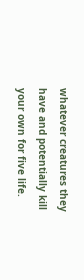whatever creatures they have and potentially kill your own for five life.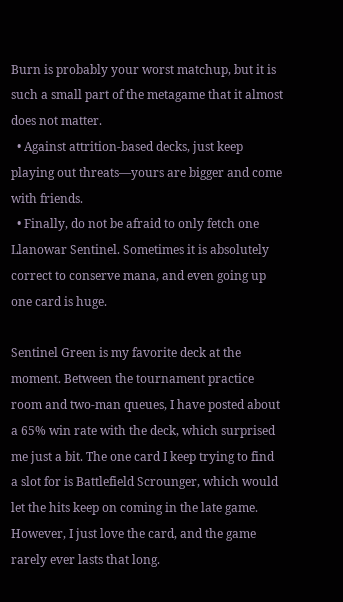Burn is probably your worst matchup, but it is such a small part of the metagame that it almost does not matter.
  • Against attrition-based decks, just keep playing out threats—yours are bigger and come with friends.
  • Finally, do not be afraid to only fetch one Llanowar Sentinel. Sometimes it is absolutely correct to conserve mana, and even going up one card is huge.

Sentinel Green is my favorite deck at the moment. Between the tournament practice room and two-man queues, I have posted about a 65% win rate with the deck, which surprised me just a bit. The one card I keep trying to find a slot for is Battlefield Scrounger, which would let the hits keep on coming in the late game. However, I just love the card, and the game rarely ever lasts that long.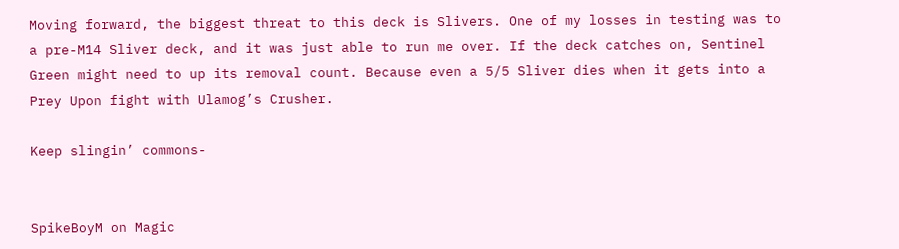Moving forward, the biggest threat to this deck is Slivers. One of my losses in testing was to a pre-M14 Sliver deck, and it was just able to run me over. If the deck catches on, Sentinel Green might need to up its removal count. Because even a 5/5 Sliver dies when it gets into a Prey Upon fight with Ulamog’s Crusher.

Keep slingin’ commons-


SpikeBoyM on Magic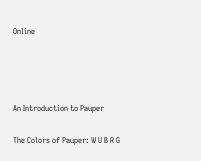Online




An Introduction to Pauper

The Colors of Pauper: W U B R G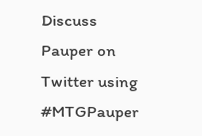Discuss Pauper on Twitter using #MTGPauper